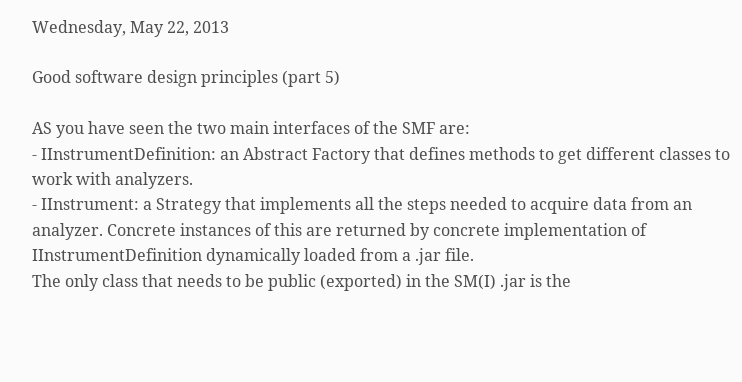Wednesday, May 22, 2013

Good software design principles (part 5)

AS you have seen the two main interfaces of the SMF are:
- IInstrumentDefinition: an Abstract Factory that defines methods to get different classes to work with analyzers.
- IInstrument: a Strategy that implements all the steps needed to acquire data from an analyzer. Concrete instances of this are returned by concrete implementation of IInstrumentDefinition dynamically loaded from a .jar file.
The only class that needs to be public (exported) in the SM(I) .jar is the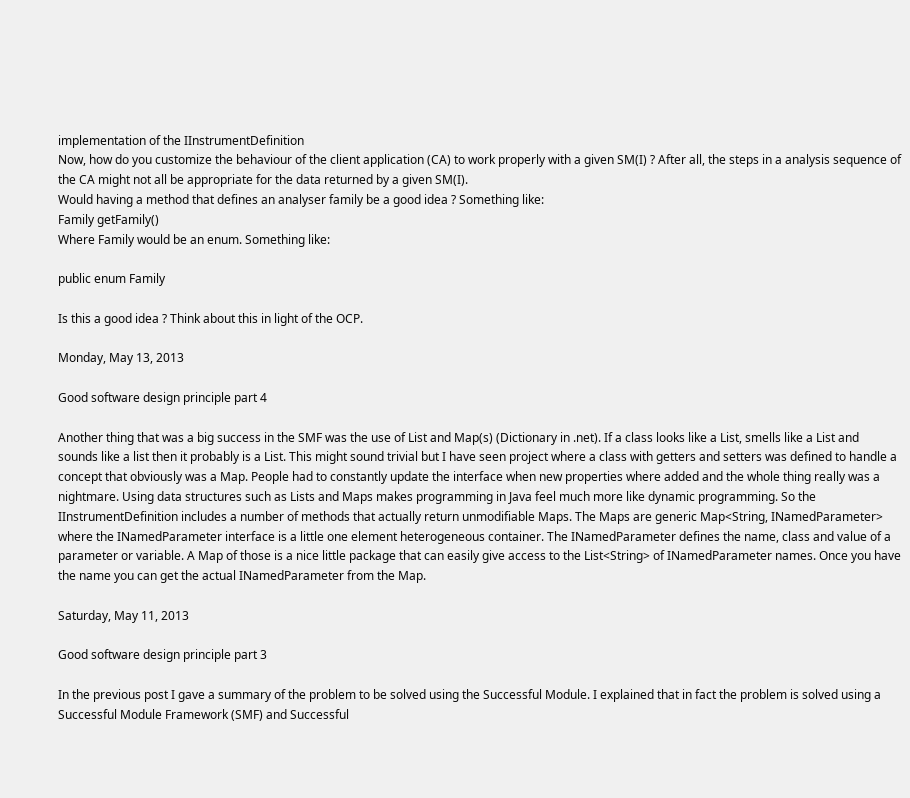implementation of the IInstrumentDefinition
Now, how do you customize the behaviour of the client application (CA) to work properly with a given SM(I) ? After all, the steps in a analysis sequence of the CA might not all be appropriate for the data returned by a given SM(I).
Would having a method that defines an analyser family be a good idea ? Something like:
Family getFamily()
Where Family would be an enum. Something like:

public enum Family

Is this a good idea ? Think about this in light of the OCP.

Monday, May 13, 2013

Good software design principle part 4

Another thing that was a big success in the SMF was the use of List and Map(s) (Dictionary in .net). If a class looks like a List, smells like a List and sounds like a list then it probably is a List. This might sound trivial but I have seen project where a class with getters and setters was defined to handle a concept that obviously was a Map. People had to constantly update the interface when new properties where added and the whole thing really was a nightmare. Using data structures such as Lists and Maps makes programming in Java feel much more like dynamic programming. So the IInstrumentDefinition includes a number of methods that actually return unmodifiable Maps. The Maps are generic Map<String, INamedParameter> where the INamedParameter interface is a little one element heterogeneous container. The INamedParameter defines the name, class and value of a parameter or variable. A Map of those is a nice little package that can easily give access to the List<String> of INamedParameter names. Once you have the name you can get the actual INamedParameter from the Map.

Saturday, May 11, 2013

Good software design principle part 3

In the previous post I gave a summary of the problem to be solved using the Successful Module. I explained that in fact the problem is solved using a Successful Module Framework (SMF) and Successful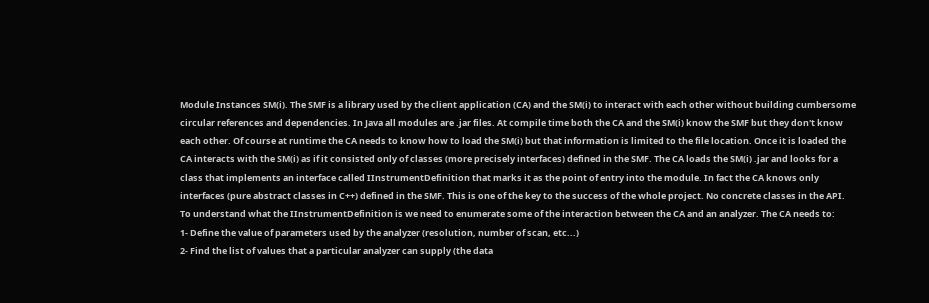Module Instances SM(i). The SMF is a library used by the client application (CA) and the SM(i) to interact with each other without building cumbersome circular references and dependencies. In Java all modules are .jar files. At compile time both the CA and the SM(i) know the SMF but they don't know each other. Of course at runtime the CA needs to know how to load the SM(i) but that information is limited to the file location. Once it is loaded the CA interacts with the SM(i) as if it consisted only of classes (more precisely interfaces) defined in the SMF. The CA loads the SM(i) .jar and looks for a class that implements an interface called IInstrumentDefinition that marks it as the point of entry into the module. In fact the CA knows only interfaces (pure abstract classes in C++) defined in the SMF. This is one of the key to the success of the whole project. No concrete classes in the API. To understand what the IInstrumentDefinition is we need to enumerate some of the interaction between the CA and an analyzer. The CA needs to:
1- Define the value of parameters used by the analyzer (resolution, number of scan, etc...)
2- Find the list of values that a particular analyzer can supply (the data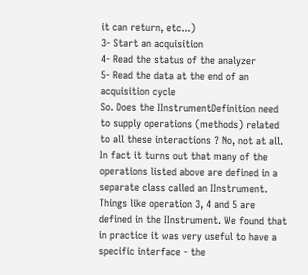it can return, etc...)
3- Start an acquisition
4- Read the status of the analyzer
5- Read the data at the end of an acquisition cycle
So. Does the IInstrumentDefinition need to supply operations (methods) related to all these interactions ? No, not at all. In fact it turns out that many of the operations listed above are defined in a separate class called an IInstrument. Things like operation 3, 4 and 5 are defined in the IInstrument. We found that in practice it was very useful to have a specific interface - the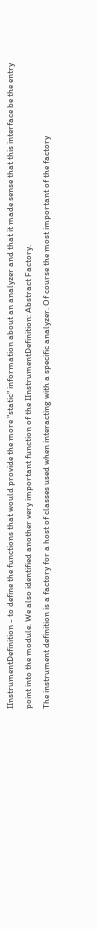IInstrumentDefinition - to define the functions that would provide the more "static" information about an analyzer and that it made sense that this interface be the entry point into the module. We also identified another very important function of the IInstrumentDefinition: Abstract Factory.
The instrument definition is a factory for a host of classes used when interacting with a specific analyzer. Of course the most important of the factory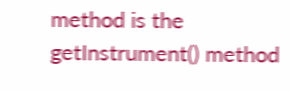method is the getInstrument() method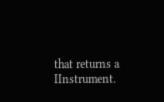that returns a IInstrument.